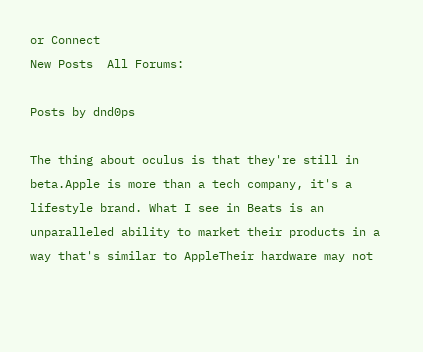or Connect
New Posts  All Forums:

Posts by dnd0ps

The thing about oculus is that they're still in beta.Apple is more than a tech company, it's a lifestyle brand. What I see in Beats is an unparalleled ability to market their products in a way that's similar to AppleTheir hardware may not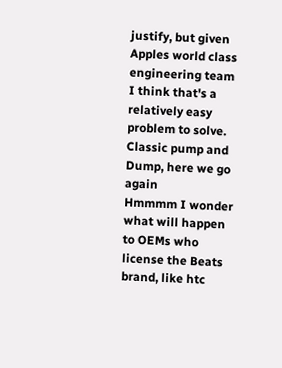justify, but given Apples world class engineering team I think that's a relatively easy problem to solve.
Classic pump and Dump, here we go again
Hmmmm I wonder what will happen to OEMs who license the Beats brand, like htc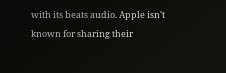with its beats audio. Apple isn't known for sharing their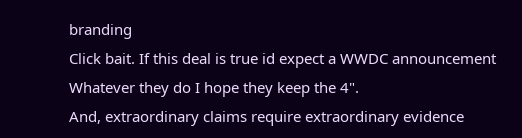branding
Click bait. If this deal is true id expect a WWDC announcement
Whatever they do I hope they keep the 4".
And, extraordinary claims require extraordinary evidence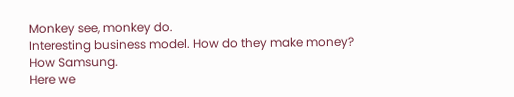Monkey see, monkey do.
Interesting business model. How do they make money?
How Samsung.
Here we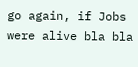go again, if Jobs were alive bla bla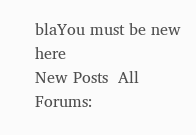blaYou must be new here
New Posts  All Forums: